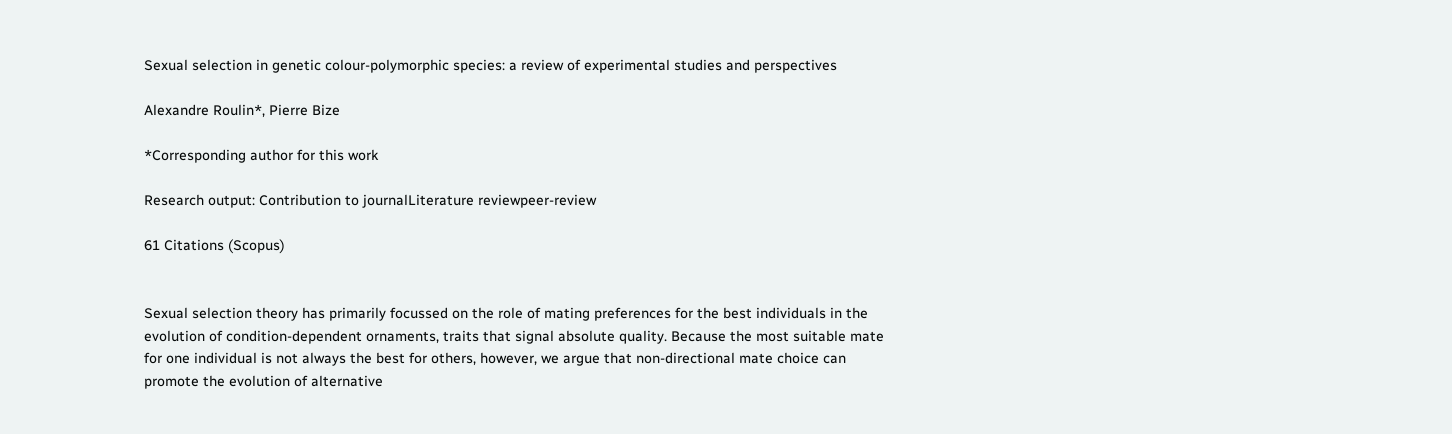Sexual selection in genetic colour-polymorphic species: a review of experimental studies and perspectives

Alexandre Roulin*, Pierre Bize

*Corresponding author for this work

Research output: Contribution to journalLiterature reviewpeer-review

61 Citations (Scopus)


Sexual selection theory has primarily focussed on the role of mating preferences for the best individuals in the evolution of condition-dependent ornaments, traits that signal absolute quality. Because the most suitable mate for one individual is not always the best for others, however, we argue that non-directional mate choice can promote the evolution of alternative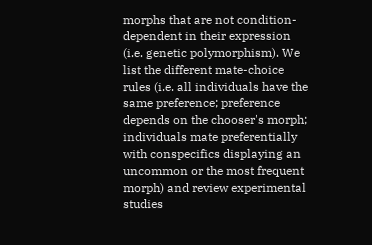morphs that are not condition-dependent in their expression (i.e. genetic polymorphism). We list the different mate-choice rules (i.e. all individuals have the same preference; preference depends on the chooser's morph; individuals mate preferentially with conspecifics displaying an uncommon or the most frequent morph) and review experimental studies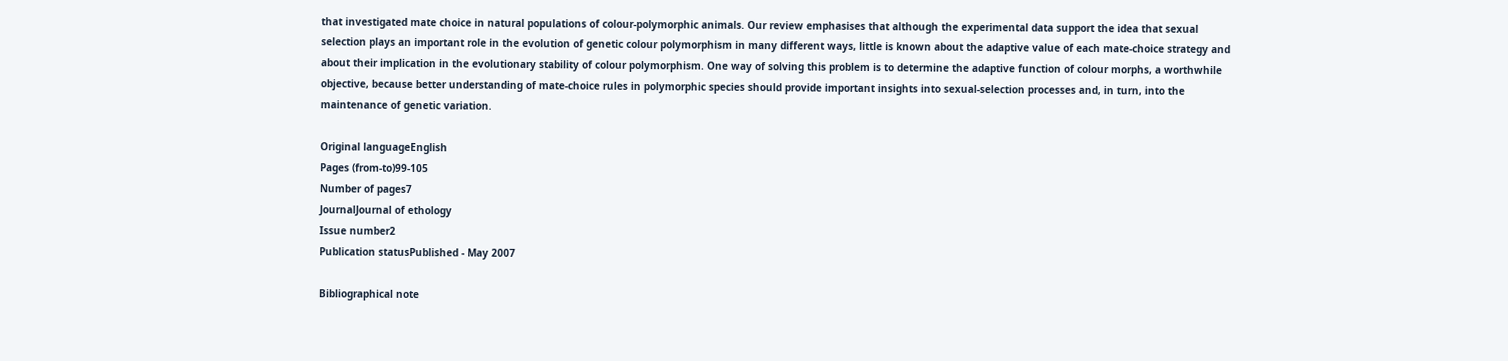that investigated mate choice in natural populations of colour-polymorphic animals. Our review emphasises that although the experimental data support the idea that sexual selection plays an important role in the evolution of genetic colour polymorphism in many different ways, little is known about the adaptive value of each mate-choice strategy and about their implication in the evolutionary stability of colour polymorphism. One way of solving this problem is to determine the adaptive function of colour morphs, a worthwhile objective, because better understanding of mate-choice rules in polymorphic species should provide important insights into sexual-selection processes and, in turn, into the maintenance of genetic variation.

Original languageEnglish
Pages (from-to)99-105
Number of pages7
JournalJournal of ethology
Issue number2
Publication statusPublished - May 2007

Bibliographical note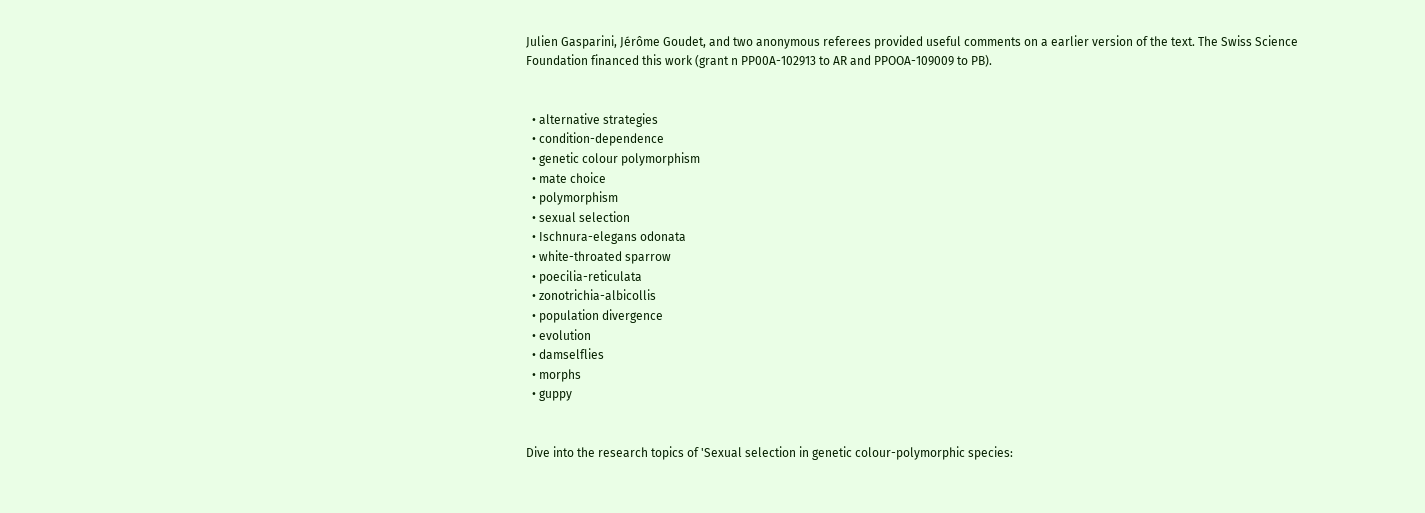Julien Gasparini, Jérôme Goudet, and two anonymous referees provided useful comments on a earlier version of the text. The Swiss Science Foundation financed this work (grant n PP00A-102913 to AR and PPOOA-109009 to PB).


  • alternative strategies
  • condition-dependence
  • genetic colour polymorphism
  • mate choice
  • polymorphism
  • sexual selection
  • Ischnura-elegans odonata
  • white-throated sparrow
  • poecilia-reticulata
  • zonotrichia-albicollis
  • population divergence
  • evolution
  • damselflies
  • morphs
  • guppy


Dive into the research topics of 'Sexual selection in genetic colour-polymorphic species: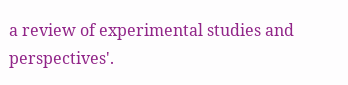a review of experimental studies and perspectives'.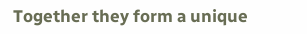Together they form a unique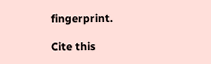fingerprint.

Cite this